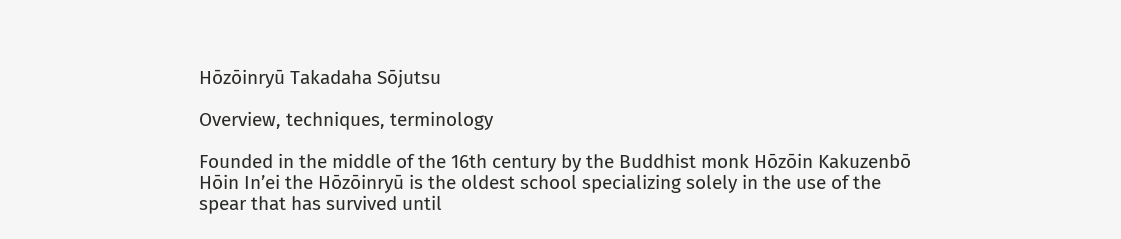Hōzōinryū Takadaha Sōjutsu

Overview, techniques, terminology

Founded in the middle of the 16th century by the Buddhist monk Hōzōin Kakuzenbō Hōin In’ei the Hōzōinryū is the oldest school specializing solely in the use of the spear that has survived until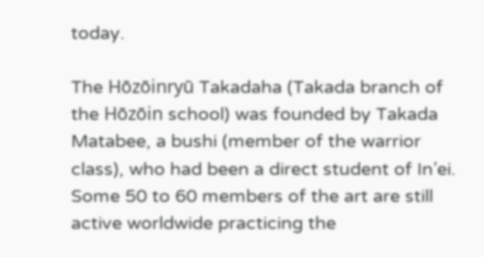today.

The Hōzōinryū Takadaha (Takada branch of the Hōzōin school) was founded by Takada Matabee, a bushi (member of the warrior class), who had been a direct student of In’ei. Some 50 to 60 members of the art are still active worldwide practicing the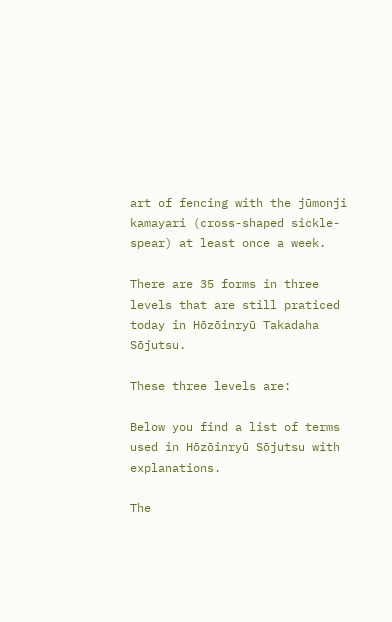art of fencing with the jūmonji kamayari (cross-shaped sickle-spear) at least once a week.

There are 35 forms in three levels that are still praticed today in Hōzōinryū Takadaha Sōjutsu.

These three levels are:

Below you find a list of terms used in Hōzōinryū Sōjutsu with explanations.

The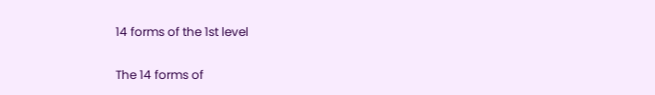14 forms of the 1st level

The 14 forms of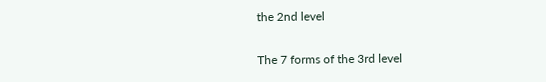the 2nd level

The 7 forms of the 3rd level